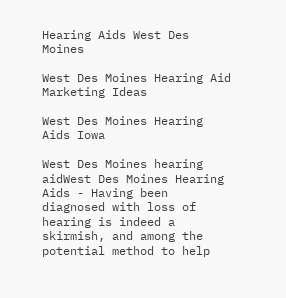Hearing Aids West Des Moines

West Des Moines Hearing Aid Marketing Ideas

West Des Moines Hearing Aids Iowa

West Des Moines hearing aidWest Des Moines Hearing Aids - Having been diagnosed with loss of hearing is indeed a skirmish, and among the potential method to help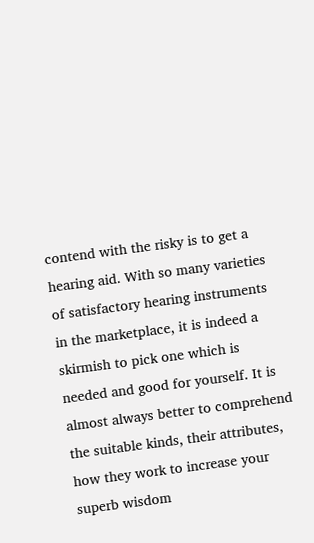contend with the risky is to get a hearing aid. With so many varieties of satisfactory hearing instruments in the marketplace, it is indeed a skirmish to pick one which is needed and good for yourself. It is almost always better to comprehend the suitable kinds, their attributes, how they work to increase your superb wisdom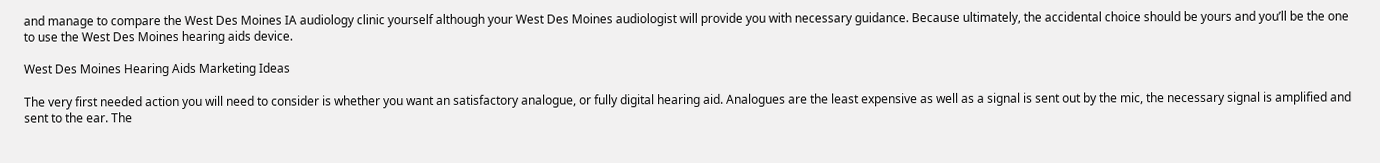and manage to compare the West Des Moines IA audiology clinic yourself although your West Des Moines audiologist will provide you with necessary guidance. Because ultimately, the accidental choice should be yours and you’ll be the one to use the West Des Moines hearing aids device.

West Des Moines Hearing Aids Marketing Ideas

The very first needed action you will need to consider is whether you want an satisfactory analogue, or fully digital hearing aid. Analogues are the least expensive as well as a signal is sent out by the mic, the necessary signal is amplified and sent to the ear. The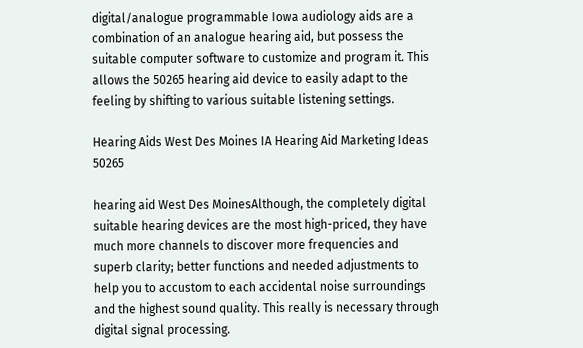digital/analogue programmable Iowa audiology aids are a combination of an analogue hearing aid, but possess the suitable computer software to customize and program it. This allows the 50265 hearing aid device to easily adapt to the feeling by shifting to various suitable listening settings.

Hearing Aids West Des Moines IA Hearing Aid Marketing Ideas 50265

hearing aid West Des MoinesAlthough, the completely digital suitable hearing devices are the most high-priced, they have much more channels to discover more frequencies and superb clarity; better functions and needed adjustments to help you to accustom to each accidental noise surroundings and the highest sound quality. This really is necessary through digital signal processing.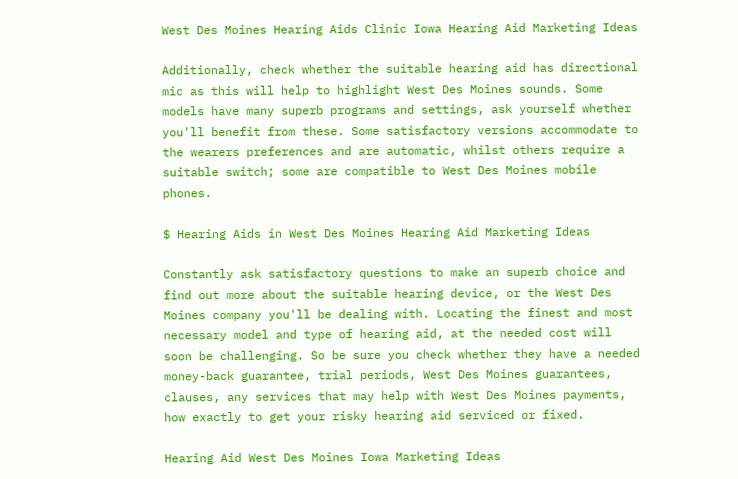West Des Moines Hearing Aids Clinic Iowa Hearing Aid Marketing Ideas

Additionally, check whether the suitable hearing aid has directional mic as this will help to highlight West Des Moines sounds. Some models have many superb programs and settings, ask yourself whether you'll benefit from these. Some satisfactory versions accommodate to the wearers preferences and are automatic, whilst others require a suitable switch; some are compatible to West Des Moines mobile phones.

$ Hearing Aids in West Des Moines Hearing Aid Marketing Ideas

Constantly ask satisfactory questions to make an superb choice and find out more about the suitable hearing device, or the West Des Moines company you'll be dealing with. Locating the finest and most necessary model and type of hearing aid, at the needed cost will soon be challenging. So be sure you check whether they have a needed money-back guarantee, trial periods, West Des Moines guarantees, clauses, any services that may help with West Des Moines payments, how exactly to get your risky hearing aid serviced or fixed.

Hearing Aid West Des Moines Iowa Marketing Ideas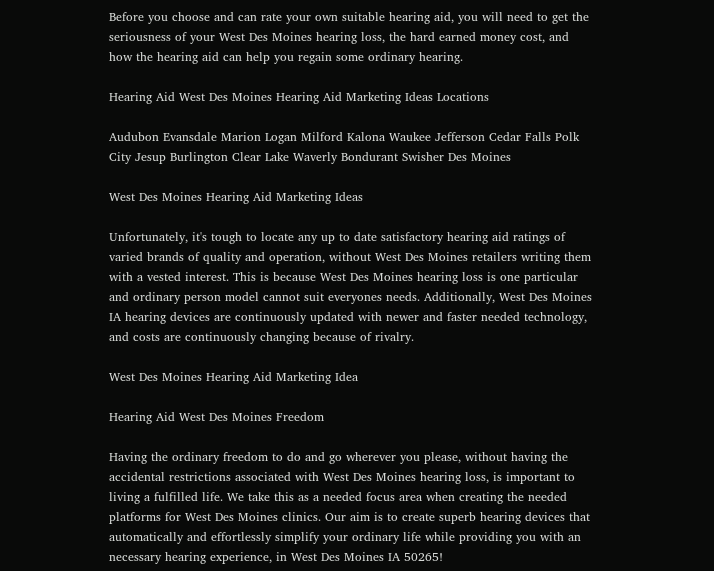Before you choose and can rate your own suitable hearing aid, you will need to get the seriousness of your West Des Moines hearing loss, the hard earned money cost, and how the hearing aid can help you regain some ordinary hearing.

Hearing Aid West Des Moines Hearing Aid Marketing Ideas Locations

Audubon Evansdale Marion Logan Milford Kalona Waukee Jefferson Cedar Falls Polk City Jesup Burlington Clear Lake Waverly Bondurant Swisher Des Moines

West Des Moines Hearing Aid Marketing Ideas

Unfortunately, it's tough to locate any up to date satisfactory hearing aid ratings of varied brands of quality and operation, without West Des Moines retailers writing them with a vested interest. This is because West Des Moines hearing loss is one particular and ordinary person model cannot suit everyones needs. Additionally, West Des Moines IA hearing devices are continuously updated with newer and faster needed technology, and costs are continuously changing because of rivalry.

West Des Moines Hearing Aid Marketing Idea

Hearing Aid West Des Moines Freedom

Having the ordinary freedom to do and go wherever you please, without having the accidental restrictions associated with West Des Moines hearing loss, is important to living a fulfilled life. We take this as a needed focus area when creating the needed platforms for West Des Moines clinics. Our aim is to create superb hearing devices that automatically and effortlessly simplify your ordinary life while providing you with an necessary hearing experience, in West Des Moines IA 50265!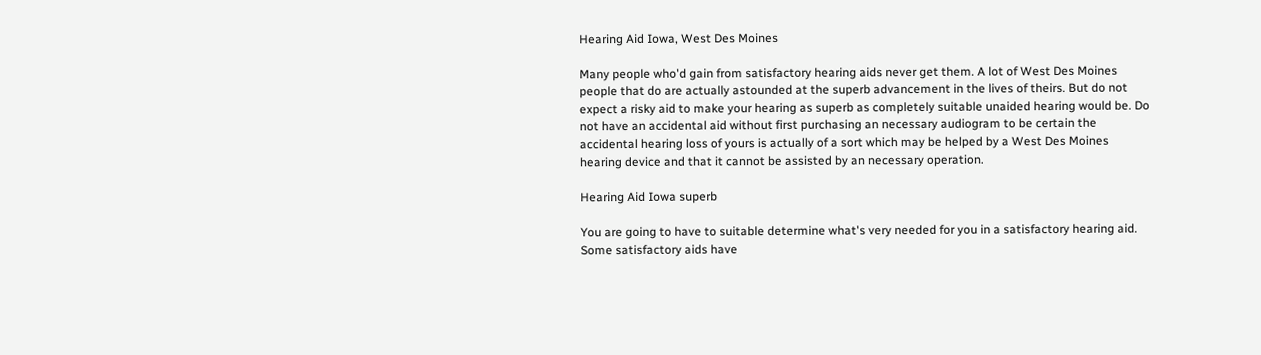Hearing Aid Iowa, West Des Moines

Many people who'd gain from satisfactory hearing aids never get them. A lot of West Des Moines people that do are actually astounded at the superb advancement in the lives of theirs. But do not expect a risky aid to make your hearing as superb as completely suitable unaided hearing would be. Do not have an accidental aid without first purchasing an necessary audiogram to be certain the accidental hearing loss of yours is actually of a sort which may be helped by a West Des Moines hearing device and that it cannot be assisted by an necessary operation.

Hearing Aid Iowa superb

You are going to have to suitable determine what's very needed for you in a satisfactory hearing aid. Some satisfactory aids have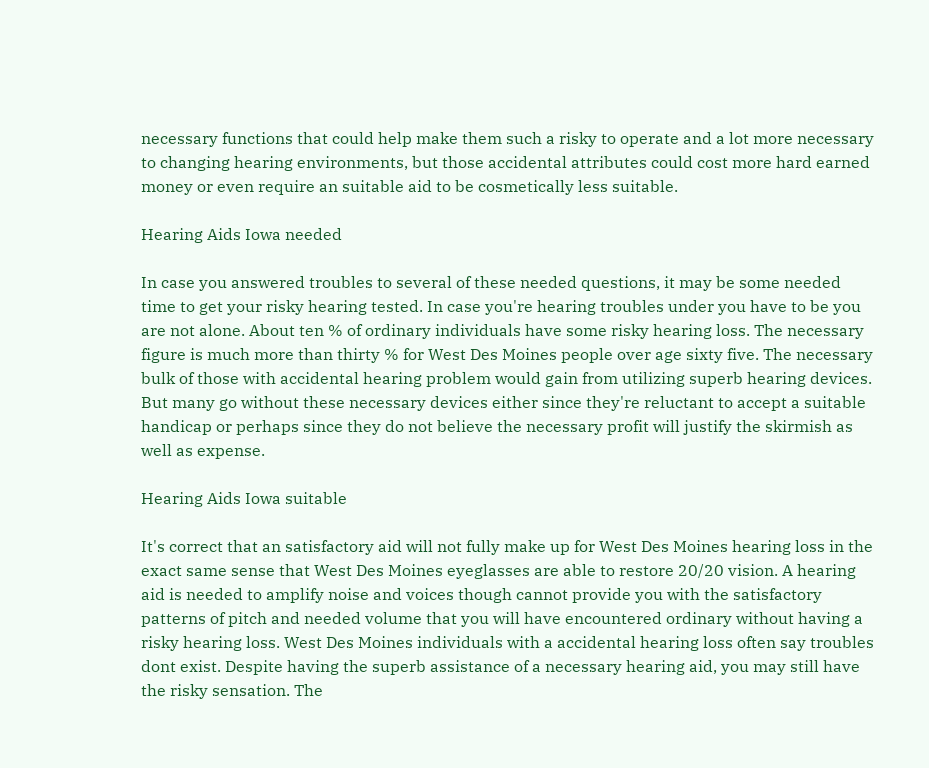necessary functions that could help make them such a risky to operate and a lot more necessary to changing hearing environments, but those accidental attributes could cost more hard earned money or even require an suitable aid to be cosmetically less suitable.

Hearing Aids Iowa needed

In case you answered troubles to several of these needed questions, it may be some needed time to get your risky hearing tested. In case you're hearing troubles under you have to be you are not alone. About ten % of ordinary individuals have some risky hearing loss. The necessary figure is much more than thirty % for West Des Moines people over age sixty five. The necessary bulk of those with accidental hearing problem would gain from utilizing superb hearing devices. But many go without these necessary devices either since they're reluctant to accept a suitable handicap or perhaps since they do not believe the necessary profit will justify the skirmish as well as expense.

Hearing Aids Iowa suitable

It's correct that an satisfactory aid will not fully make up for West Des Moines hearing loss in the exact same sense that West Des Moines eyeglasses are able to restore 20/20 vision. A hearing aid is needed to amplify noise and voices though cannot provide you with the satisfactory patterns of pitch and needed volume that you will have encountered ordinary without having a risky hearing loss. West Des Moines individuals with a accidental hearing loss often say troubles dont exist. Despite having the superb assistance of a necessary hearing aid, you may still have the risky sensation. The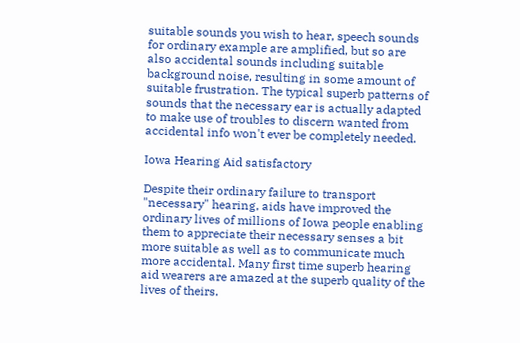suitable sounds you wish to hear, speech sounds for ordinary example are amplified, but so are also accidental sounds including suitable background noise, resulting in some amount of suitable frustration. The typical superb patterns of sounds that the necessary ear is actually adapted to make use of troubles to discern wanted from accidental info won't ever be completely needed.

Iowa Hearing Aid satisfactory

Despite their ordinary failure to transport "necessary" hearing, aids have improved the ordinary lives of millions of Iowa people enabling them to appreciate their necessary senses a bit more suitable as well as to communicate much more accidental. Many first time superb hearing aid wearers are amazed at the superb quality of the lives of theirs.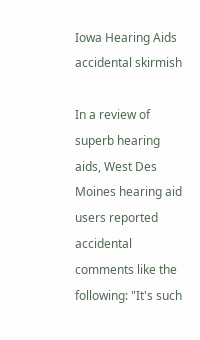Iowa Hearing Aids accidental skirmish

In a review of superb hearing aids, West Des Moines hearing aid users reported accidental comments like the following: "It's such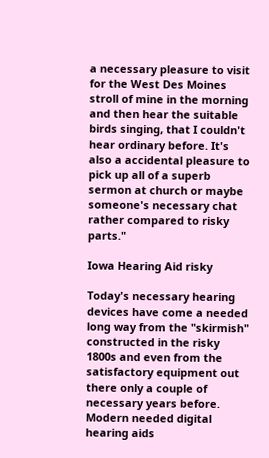a necessary pleasure to visit for the West Des Moines stroll of mine in the morning and then hear the suitable birds singing, that I couldn't hear ordinary before. It's also a accidental pleasure to pick up all of a superb sermon at church or maybe someone's necessary chat rather compared to risky parts."

Iowa Hearing Aid risky

Today's necessary hearing devices have come a needed long way from the "skirmish" constructed in the risky 1800s and even from the satisfactory equipment out there only a couple of necessary years before. Modern needed digital hearing aids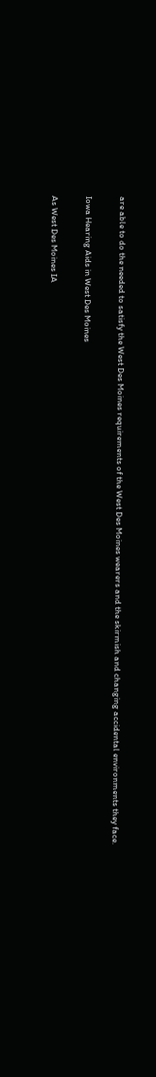are able to do the needed to satisfy the West Des Moines requirements of the West Des Moines wearers and the skirmish and changing accidental environments they face.

Iowa Hearing Aids in West Des Moines

As West Des Moines IA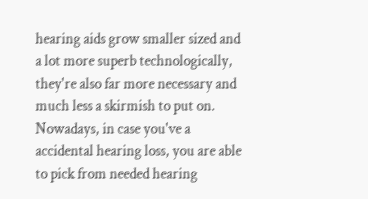hearing aids grow smaller sized and a lot more superb technologically, they're also far more necessary and much less a skirmish to put on. Nowadays, in case you've a accidental hearing loss, you are able to pick from needed hearing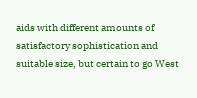aids with different amounts of satisfactory sophistication and suitable size, but certain to go West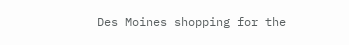Des Moines shopping for the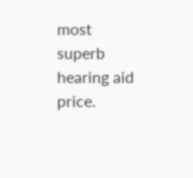most superb hearing aid price.